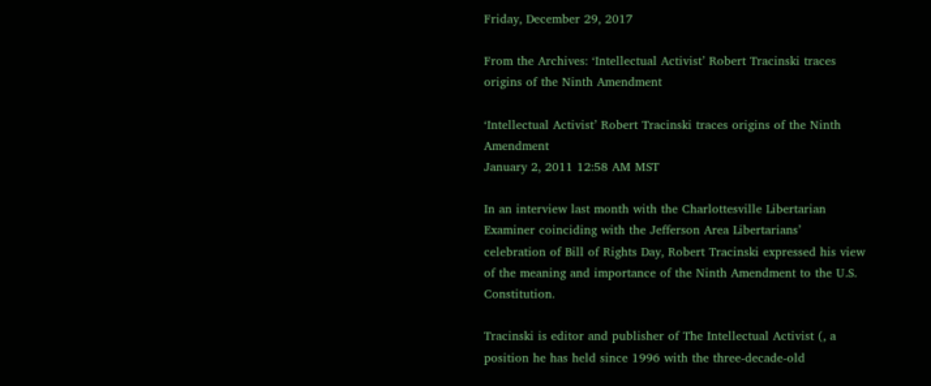Friday, December 29, 2017

From the Archives: ‘Intellectual Activist’ Robert Tracinski traces origins of the Ninth Amendment

‘Intellectual Activist’ Robert Tracinski traces origins of the Ninth Amendment
January 2, 2011 12:58 AM MST

In an interview last month with the Charlottesville Libertarian Examiner coinciding with the Jefferson Area Libertarians’ celebration of Bill of Rights Day, Robert Tracinski expressed his view of the meaning and importance of the Ninth Amendment to the U.S. Constitution.

Tracinski is editor and publisher of The Intellectual Activist (, a position he has held since 1996 with the three-decade-old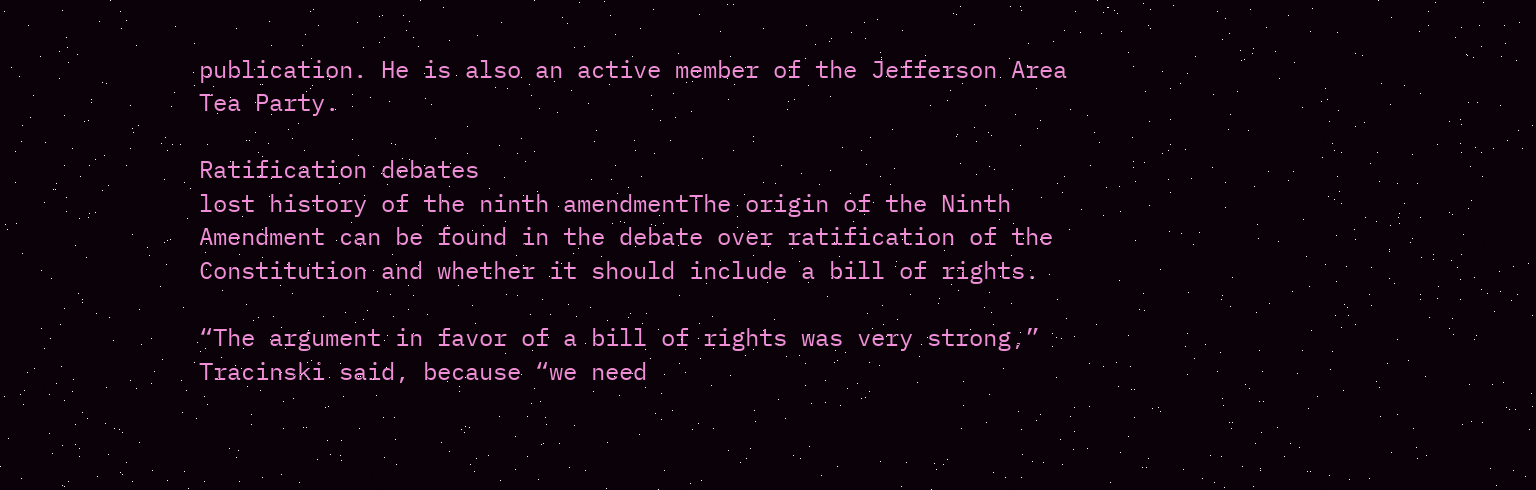publication. He is also an active member of the Jefferson Area Tea Party.

Ratification debates
lost history of the ninth amendmentThe origin of the Ninth Amendment can be found in the debate over ratification of the Constitution and whether it should include a bill of rights.

“The argument in favor of a bill of rights was very strong,” Tracinski said, because “we need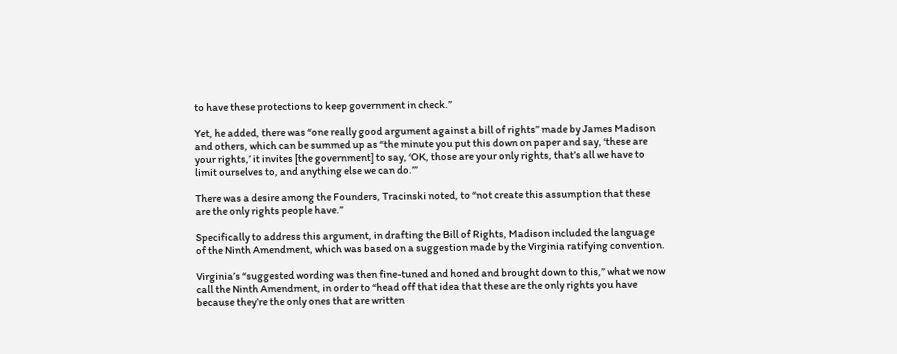to have these protections to keep government in check.”

Yet, he added, there was “one really good argument against a bill of rights” made by James Madison and others, which can be summed up as “the minute you put this down on paper and say, ‘these are your rights,’ it invites [the government] to say, ‘OK, those are your only rights, that’s all we have to limit ourselves to, and anything else we can do.’”

There was a desire among the Founders, Tracinski noted, to “not create this assumption that these are the only rights people have.”

Specifically to address this argument, in drafting the Bill of Rights, Madison included the language of the Ninth Amendment, which was based on a suggestion made by the Virginia ratifying convention.

Virginia’s “suggested wording was then fine-tuned and honed and brought down to this,” what we now call the Ninth Amendment, in order to “head off that idea that these are the only rights you have because they’re the only ones that are written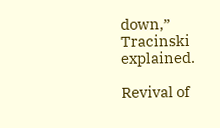down,” Tracinski explained.

Revival of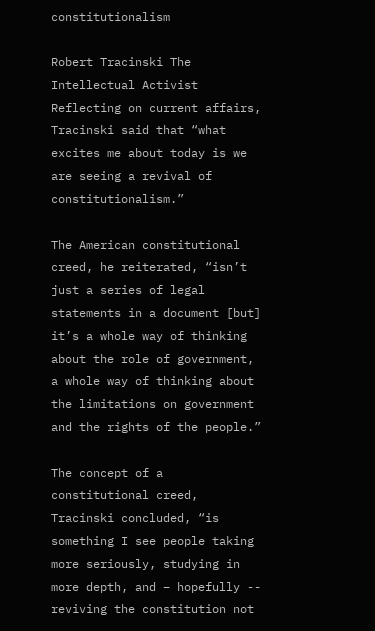constitutionalism

Robert Tracinski The Intellectual Activist
Reflecting on current affairs, Tracinski said that “what excites me about today is we are seeing a revival of constitutionalism.”

The American constitutional creed, he reiterated, “isn’t just a series of legal statements in a document [but] it’s a whole way of thinking about the role of government, a whole way of thinking about the limitations on government and the rights of the people.”

The concept of a constitutional creed, Tracinski concluded, “is something I see people taking more seriously, studying in more depth, and – hopefully -- reviving the constitution not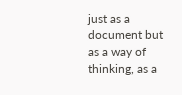just as a document but as a way of thinking, as a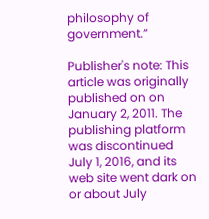philosophy of government.”

Publisher's note: This article was originally published on on January 2, 2011. The publishing platform was discontinued July 1, 2016, and its web site went dark on or about July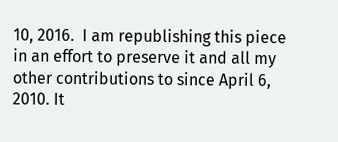10, 2016.  I am republishing this piece in an effort to preserve it and all my other contributions to since April 6, 2010. It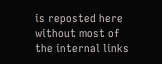is reposted here without most of the internal links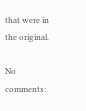that were in the original.

No comments: